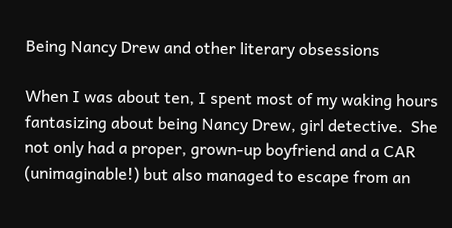Being Nancy Drew and other literary obsessions

When I was about ten, I spent most of my waking hours fantasizing about being Nancy Drew, girl detective.  She not only had a proper, grown-up boyfriend and a CAR (unimaginable!) but also managed to escape from an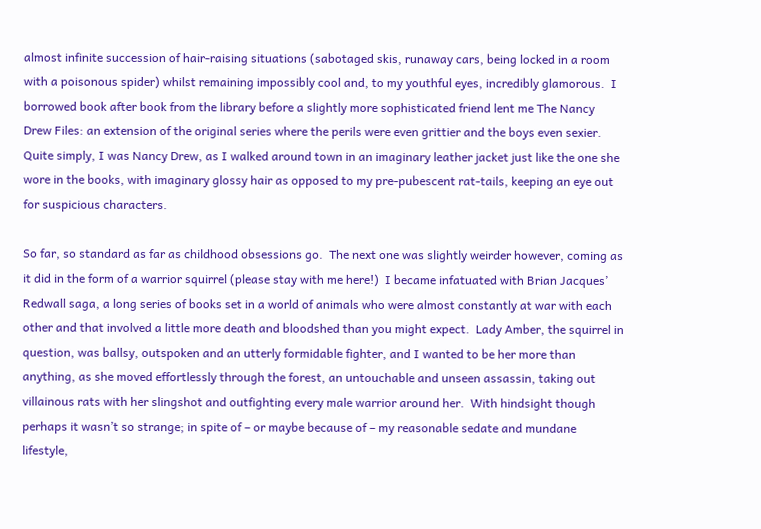almost infinite succession of hair-raising situations (sabotaged skis, runaway cars, being locked in a room with a poisonous spider) whilst remaining impossibly cool and, to my youthful eyes, incredibly glamorous.  I borrowed book after book from the library before a slightly more sophisticated friend lent me The Nancy Drew Files: an extension of the original series where the perils were even grittier and the boys even sexier.  Quite simply, I was Nancy Drew, as I walked around town in an imaginary leather jacket just like the one she wore in the books, with imaginary glossy hair as opposed to my pre-pubescent rat-tails, keeping an eye out for suspicious characters.

So far, so standard as far as childhood obsessions go.  The next one was slightly weirder however, coming as it did in the form of a warrior squirrel (please stay with me here!)  I became infatuated with Brian Jacques’ Redwall saga, a long series of books set in a world of animals who were almost constantly at war with each other and that involved a little more death and bloodshed than you might expect.  Lady Amber, the squirrel in question, was ballsy, outspoken and an utterly formidable fighter, and I wanted to be her more than anything, as she moved effortlessly through the forest, an untouchable and unseen assassin, taking out villainous rats with her slingshot and outfighting every male warrior around her.  With hindsight though perhaps it wasn’t so strange; in spite of – or maybe because of – my reasonable sedate and mundane lifestyle,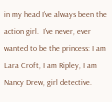in my head I’ve always been the action girl.  I’ve never, ever wanted to be the princess: I am Lara Croft, I am Ripley, I am Nancy Drew, girl detective.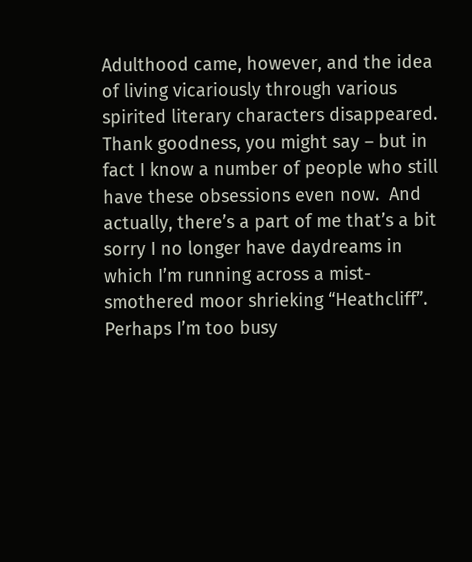Adulthood came, however, and the idea of living vicariously through various spirited literary characters disappeared.  Thank goodness, you might say – but in fact I know a number of people who still have these obsessions even now.  And actually, there’s a part of me that’s a bit sorry I no longer have daydreams in which I’m running across a mist-smothered moor shrieking “Heathcliff”.  Perhaps I’m too busy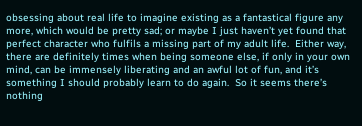obsessing about real life to imagine existing as a fantastical figure any more, which would be pretty sad; or maybe I just haven’t yet found that perfect character who fulfils a missing part of my adult life.  Either way, there are definitely times when being someone else, if only in your own mind, can be immensely liberating and an awful lot of fun, and it’s something I should probably learn to do again.  So it seems there’s nothing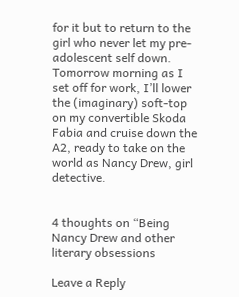for it but to return to the girl who never let my pre-adolescent self down.  Tomorrow morning as I set off for work, I’ll lower the (imaginary) soft-top on my convertible Skoda Fabia and cruise down the A2, ready to take on the world as Nancy Drew, girl detective.


4 thoughts on “Being Nancy Drew and other literary obsessions

Leave a Reply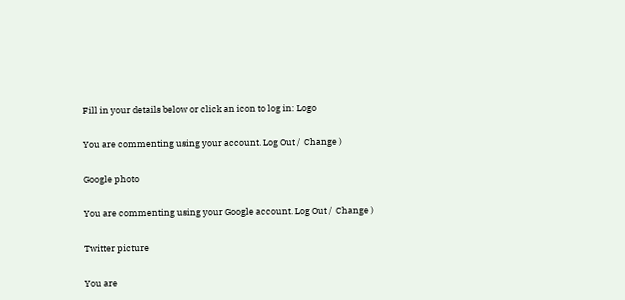Fill in your details below or click an icon to log in: Logo

You are commenting using your account. Log Out /  Change )

Google photo

You are commenting using your Google account. Log Out /  Change )

Twitter picture

You are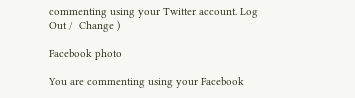commenting using your Twitter account. Log Out /  Change )

Facebook photo

You are commenting using your Facebook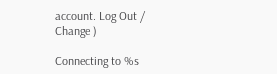account. Log Out /  Change )

Connecting to %s